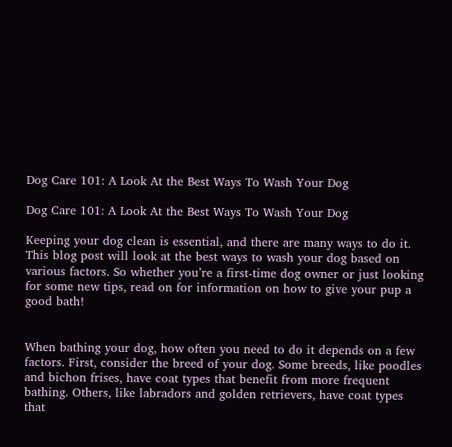Dog Care 101: A Look At the Best Ways To Wash Your Dog

Dog Care 101: A Look At the Best Ways To Wash Your Dog

Keeping your dog clean is essential, and there are many ways to do it. This blog post will look at the best ways to wash your dog based on various factors. So whether you’re a first-time dog owner or just looking for some new tips, read on for information on how to give your pup a good bath!


When bathing your dog, how often you need to do it depends on a few factors. First, consider the breed of your dog. Some breeds, like poodles and bichon frises, have coat types that benefit from more frequent bathing. Others, like labradors and golden retrievers, have coat types that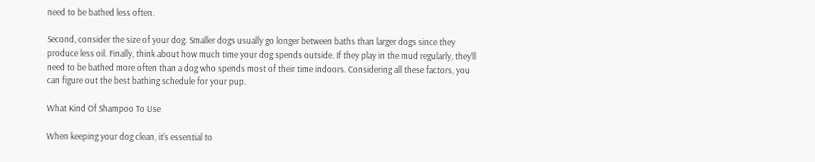need to be bathed less often.

Second, consider the size of your dog. Smaller dogs usually go longer between baths than larger dogs since they produce less oil. Finally, think about how much time your dog spends outside. If they play in the mud regularly, they’ll need to be bathed more often than a dog who spends most of their time indoors. Considering all these factors, you can figure out the best bathing schedule for your pup.

What Kind Of Shampoo To Use

When keeping your dog clean, it’s essential to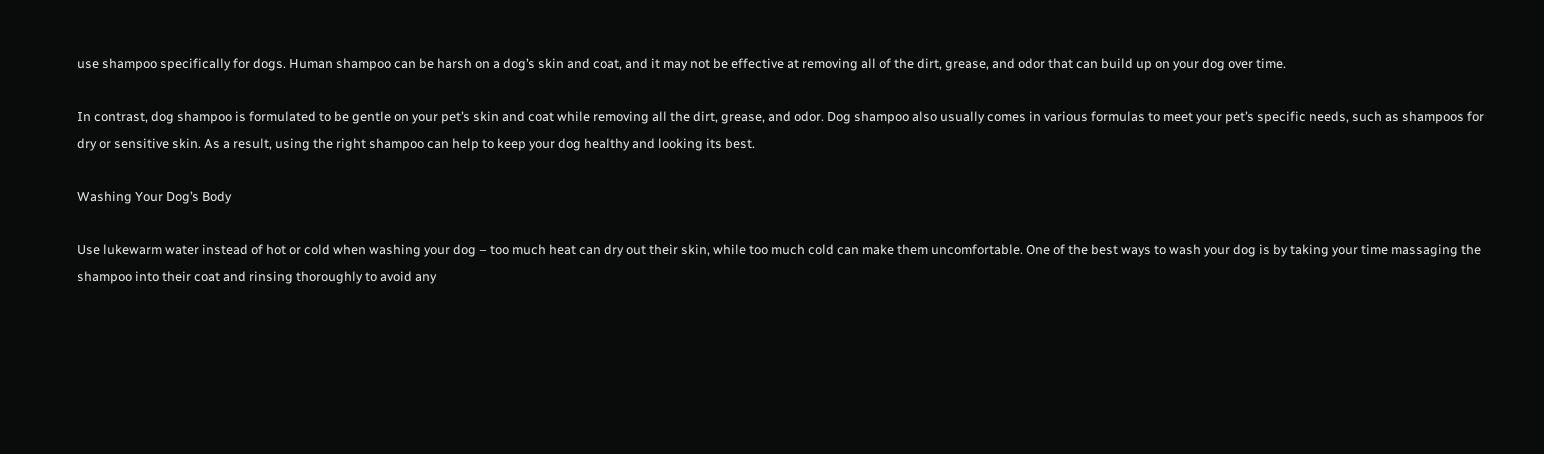use shampoo specifically for dogs. Human shampoo can be harsh on a dog’s skin and coat, and it may not be effective at removing all of the dirt, grease, and odor that can build up on your dog over time.

In contrast, dog shampoo is formulated to be gentle on your pet’s skin and coat while removing all the dirt, grease, and odor. Dog shampoo also usually comes in various formulas to meet your pet’s specific needs, such as shampoos for dry or sensitive skin. As a result, using the right shampoo can help to keep your dog healthy and looking its best.

Washing Your Dog’s Body

Use lukewarm water instead of hot or cold when washing your dog – too much heat can dry out their skin, while too much cold can make them uncomfortable. One of the best ways to wash your dog is by taking your time massaging the shampoo into their coat and rinsing thoroughly to avoid any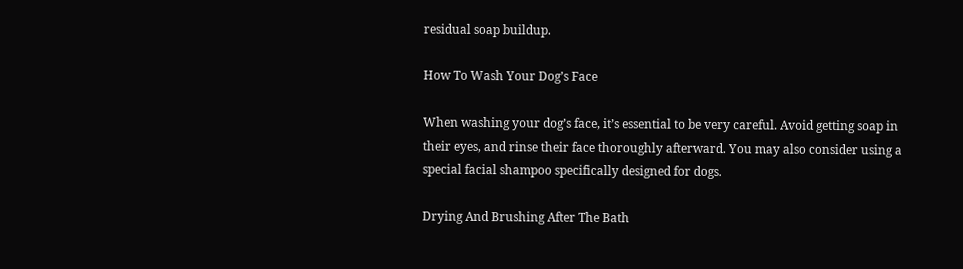residual soap buildup.

How To Wash Your Dog’s Face

When washing your dog’s face, it’s essential to be very careful. Avoid getting soap in their eyes, and rinse their face thoroughly afterward. You may also consider using a special facial shampoo specifically designed for dogs.

Drying And Brushing After The Bath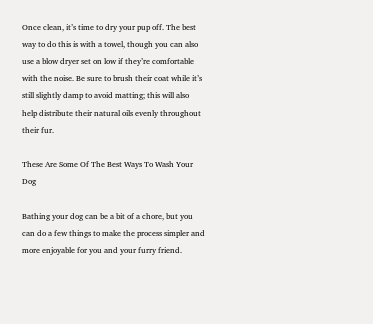Once clean, it’s time to dry your pup off. The best way to do this is with a towel, though you can also use a blow dryer set on low if they’re comfortable with the noise. Be sure to brush their coat while it’s still slightly damp to avoid matting; this will also help distribute their natural oils evenly throughout their fur.

These Are Some Of The Best Ways To Wash Your Dog

Bathing your dog can be a bit of a chore, but you can do a few things to make the process simpler and more enjoyable for you and your furry friend.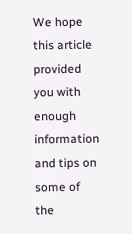We hope this article provided you with enough information and tips on some of the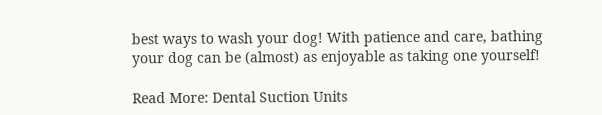best ways to wash your dog! With patience and care, bathing your dog can be (almost) as enjoyable as taking one yourself!

Read More: Dental Suction Units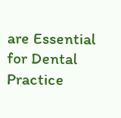are Essential for Dental Practice